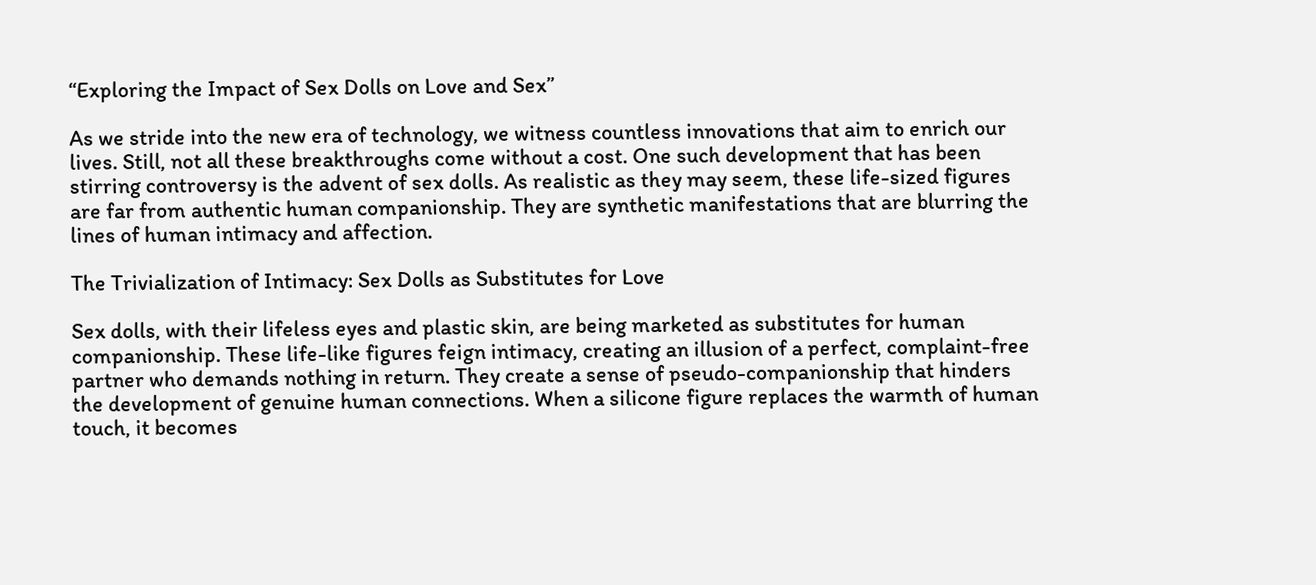“Exploring the Impact of Sex Dolls on Love and Sex”

As we stride into the new era of technology, we witness countless innovations that aim to enrich our lives. Still, not all these breakthroughs come without a cost. One such development that has been stirring controversy is the advent of sex dolls. As realistic as they may seem, these life-sized figures are far from authentic human companionship. They are synthetic manifestations that are blurring the lines of human intimacy and affection.

The Trivialization of Intimacy: Sex Dolls as Substitutes for Love

Sex dolls, with their lifeless eyes and plastic skin, are being marketed as substitutes for human companionship. These life-like figures feign intimacy, creating an illusion of a perfect, complaint-free partner who demands nothing in return. They create a sense of pseudo-companionship that hinders the development of genuine human connections. When a silicone figure replaces the warmth of human touch, it becomes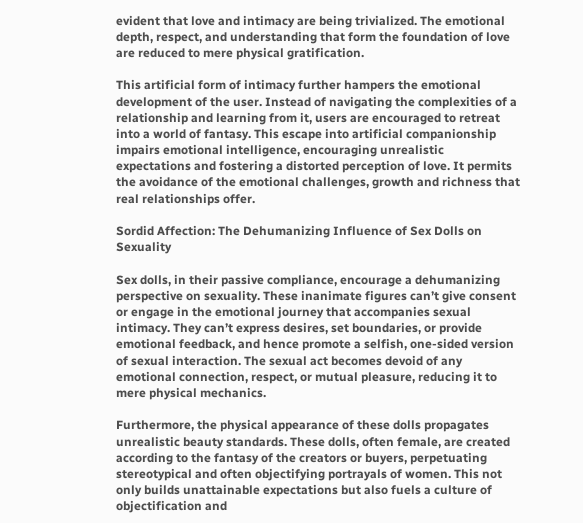evident that love and intimacy are being trivialized. The emotional depth, respect, and understanding that form the foundation of love are reduced to mere physical gratification.

This artificial form of intimacy further hampers the emotional development of the user. Instead of navigating the complexities of a relationship and learning from it, users are encouraged to retreat into a world of fantasy. This escape into artificial companionship impairs emotional intelligence, encouraging unrealistic expectations and fostering a distorted perception of love. It permits the avoidance of the emotional challenges, growth and richness that real relationships offer.

Sordid Affection: The Dehumanizing Influence of Sex Dolls on Sexuality

Sex dolls, in their passive compliance, encourage a dehumanizing perspective on sexuality. These inanimate figures can’t give consent or engage in the emotional journey that accompanies sexual intimacy. They can’t express desires, set boundaries, or provide emotional feedback, and hence promote a selfish, one-sided version of sexual interaction. The sexual act becomes devoid of any emotional connection, respect, or mutual pleasure, reducing it to mere physical mechanics.

Furthermore, the physical appearance of these dolls propagates unrealistic beauty standards. These dolls, often female, are created according to the fantasy of the creators or buyers, perpetuating stereotypical and often objectifying portrayals of women. This not only builds unattainable expectations but also fuels a culture of objectification and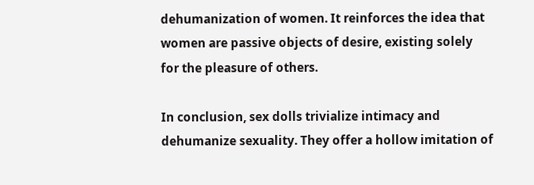dehumanization of women. It reinforces the idea that women are passive objects of desire, existing solely for the pleasure of others.

In conclusion, sex dolls trivialize intimacy and dehumanize sexuality. They offer a hollow imitation of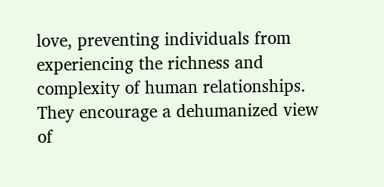love, preventing individuals from experiencing the richness and complexity of human relationships. They encourage a dehumanized view of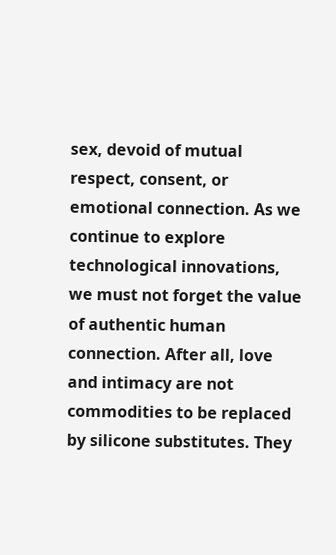sex, devoid of mutual respect, consent, or emotional connection. As we continue to explore technological innovations, we must not forget the value of authentic human connection. After all, love and intimacy are not commodities to be replaced by silicone substitutes. They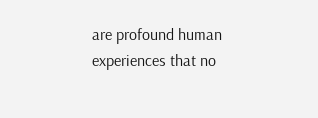are profound human experiences that no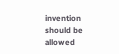invention should be allowed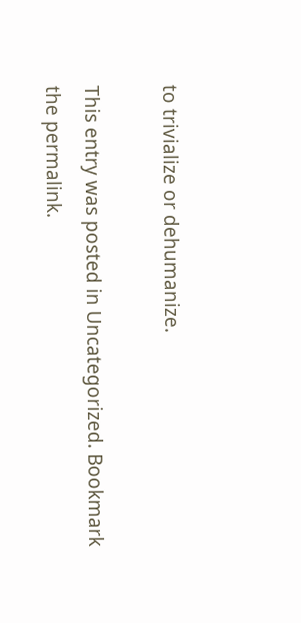to trivialize or dehumanize.

This entry was posted in Uncategorized. Bookmark the permalink.